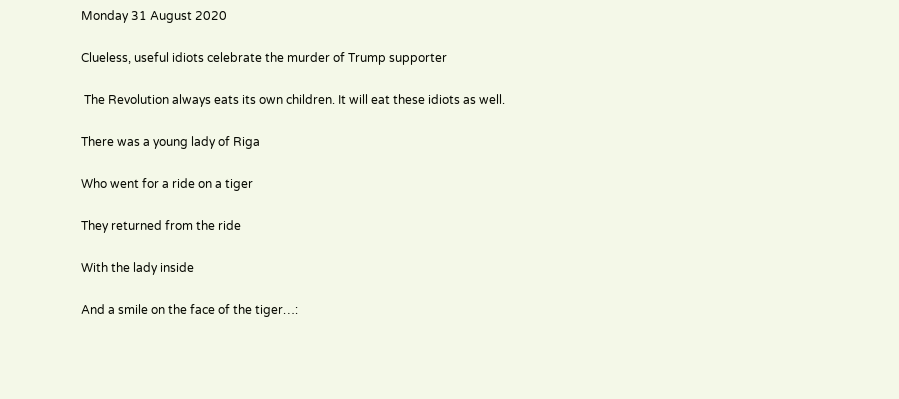Monday 31 August 2020

Clueless, useful idiots celebrate the murder of Trump supporter

 The Revolution always eats its own children. It will eat these idiots as well.

There was a young lady of Riga

Who went for a ride on a tiger

They returned from the ride

With the lady inside

And a smile on the face of the tiger…: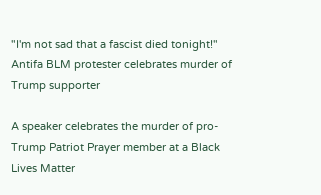"I'm not sad that a fascist died tonight!" Antifa BLM protester celebrates murder of Trump supporter

A speaker celebrates the murder of pro-Trump Patriot Prayer member at a Black Lives Matter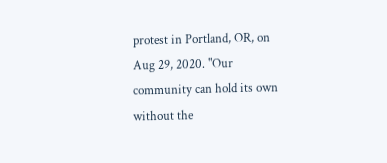protest in Portland, OR, on Aug 29, 2020. "Our community can hold its own without the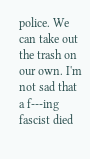police. We can take out the trash on our own. I'm not sad that a f---ing fascist died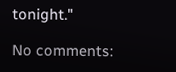tonight."

No comments: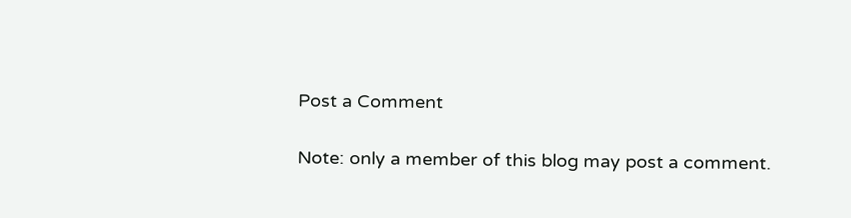Post a Comment

Note: only a member of this blog may post a comment.